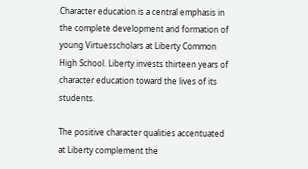Character education is a central emphasis in the complete development and formation of young Virtuesscholars at Liberty Common High School. Liberty invests thirteen years of character education toward the lives of its students.

The positive character qualities accentuated at Liberty complement the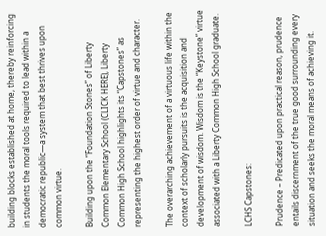building blocks established at home, thereby reinforcing in students the moral tools required to lead within a democratic republic—a system that best thrives upon common virtue.

Building upon the “Foundation Stones” of Liberty Common Elementary School (CLICK HERE), Liberty Common High School highlights its “Capstones” as representing the highest order of virtue and character.

The overarching achievement of a virtuous life within the context of scholarly pursuits is the acquisition and development of wisdom. Wisdom is the “Keystone” virtue associated with a Liberty Common High School graduate.

LCHS Capstones:

Prudence – Predicated upon practical reason, prudence entails discernment of the true good surrounding every situation and seeks the moral means of achieving it.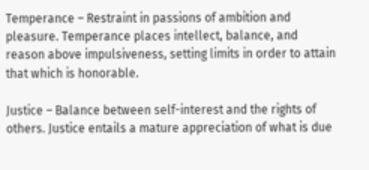Temperance – Restraint in passions of ambition and pleasure. Temperance places intellect, balance, and reason above impulsiveness, setting limits in order to attain that which is honorable.

Justice – Balance between self-interest and the rights of others. Justice entails a mature appreciation of what is due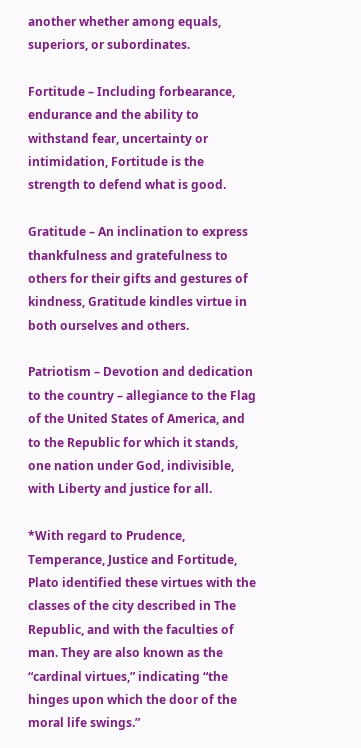another whether among equals, superiors, or subordinates.

Fortitude – Including forbearance, endurance and the ability to withstand fear, uncertainty or intimidation, Fortitude is the strength to defend what is good.

Gratitude – An inclination to express thankfulness and gratefulness to others for their gifts and gestures of kindness, Gratitude kindles virtue in both ourselves and others.

Patriotism – Devotion and dedication to the country – allegiance to the Flag of the United States of America, and to the Republic for which it stands, one nation under God, indivisible, with Liberty and justice for all.

*With regard to Prudence, Temperance, Justice and Fortitude, Plato identified these virtues with the classes of the city described in The Republic, and with the faculties of man. They are also known as the “cardinal virtues,” indicating “the hinges upon which the door of the moral life swings.”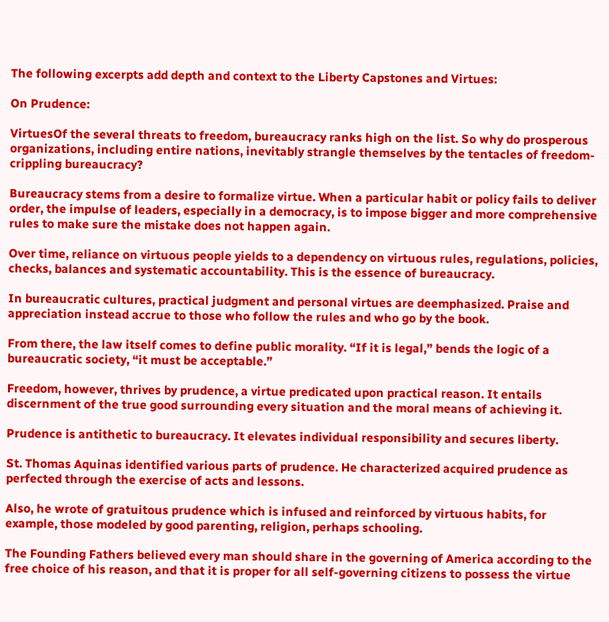The following excerpts add depth and context to the Liberty Capstones and Virtues:

On Prudence:

VirtuesOf the several threats to freedom, bureaucracy ranks high on the list. So why do prosperous organizations, including entire nations, inevitably strangle themselves by the tentacles of freedom-crippling bureaucracy?

Bureaucracy stems from a desire to formalize virtue. When a particular habit or policy fails to deliver order, the impulse of leaders, especially in a democracy, is to impose bigger and more comprehensive rules to make sure the mistake does not happen again.

Over time, reliance on virtuous people yields to a dependency on virtuous rules, regulations, policies, checks, balances and systematic accountability. This is the essence of bureaucracy.

In bureaucratic cultures, practical judgment and personal virtues are deemphasized. Praise and appreciation instead accrue to those who follow the rules and who go by the book.

From there, the law itself comes to define public morality. “If it is legal,” bends the logic of a bureaucratic society, “it must be acceptable.”

Freedom, however, thrives by prudence, a virtue predicated upon practical reason. It entails discernment of the true good surrounding every situation and the moral means of achieving it.

Prudence is antithetic to bureaucracy. It elevates individual responsibility and secures liberty.

St. Thomas Aquinas identified various parts of prudence. He characterized acquired prudence as perfected through the exercise of acts and lessons.

Also, he wrote of gratuitous prudence which is infused and reinforced by virtuous habits, for example, those modeled by good parenting, religion, perhaps schooling.

The Founding Fathers believed every man should share in the governing of America according to the free choice of his reason, and that it is proper for all self-governing citizens to possess the virtue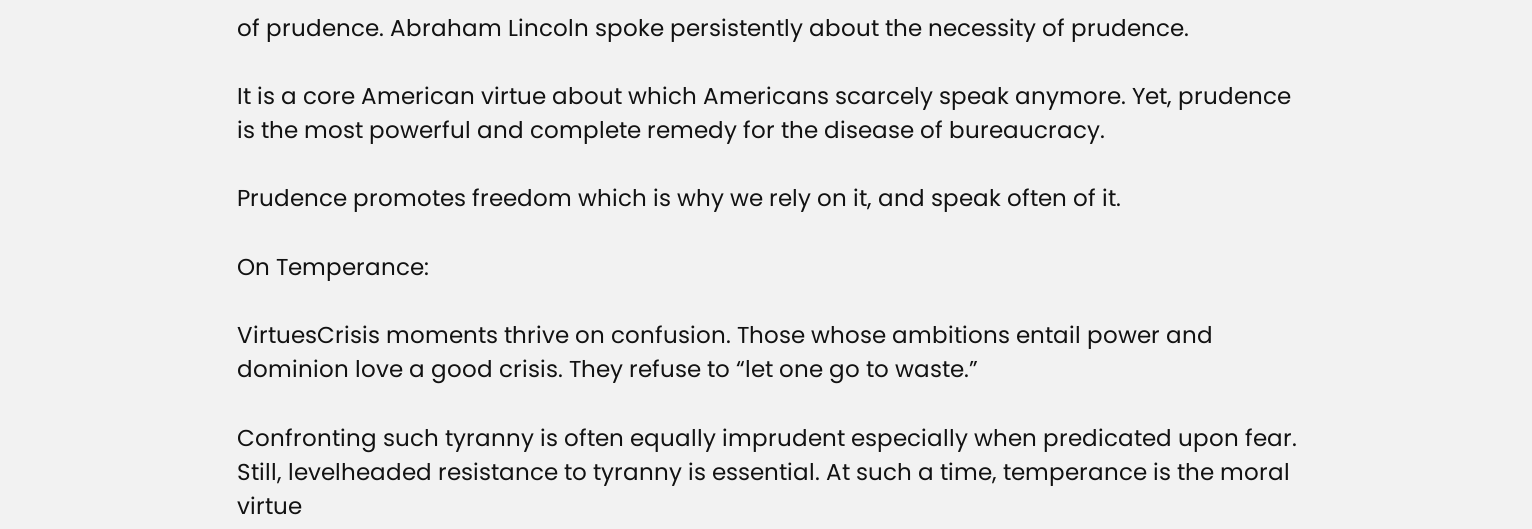of prudence. Abraham Lincoln spoke persistently about the necessity of prudence.

It is a core American virtue about which Americans scarcely speak anymore. Yet, prudence is the most powerful and complete remedy for the disease of bureaucracy.

Prudence promotes freedom which is why we rely on it, and speak often of it.

On Temperance:

VirtuesCrisis moments thrive on confusion. Those whose ambitions entail power and dominion love a good crisis. They refuse to “let one go to waste.”

Confronting such tyranny is often equally imprudent especially when predicated upon fear. Still, levelheaded resistance to tyranny is essential. At such a time, temperance is the moral virtue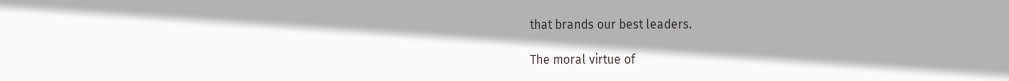that brands our best leaders.

The moral virtue of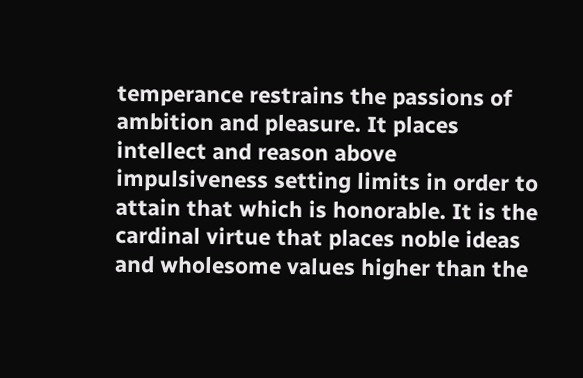temperance restrains the passions of ambition and pleasure. It places intellect and reason above impulsiveness setting limits in order to attain that which is honorable. It is the cardinal virtue that places noble ideas and wholesome values higher than the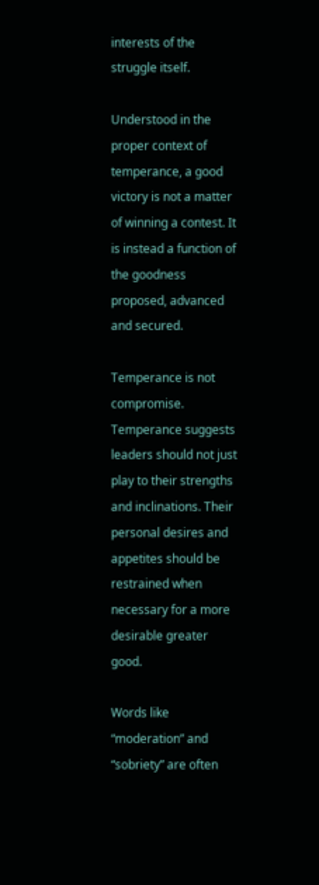interests of the struggle itself.

Understood in the proper context of temperance, a good victory is not a matter of winning a contest. It is instead a function of the goodness proposed, advanced and secured.

Temperance is not compromise. Temperance suggests leaders should not just play to their strengths and inclinations. Their personal desires and appetites should be restrained when necessary for a more desirable greater good.

Words like “moderation” and “sobriety” are often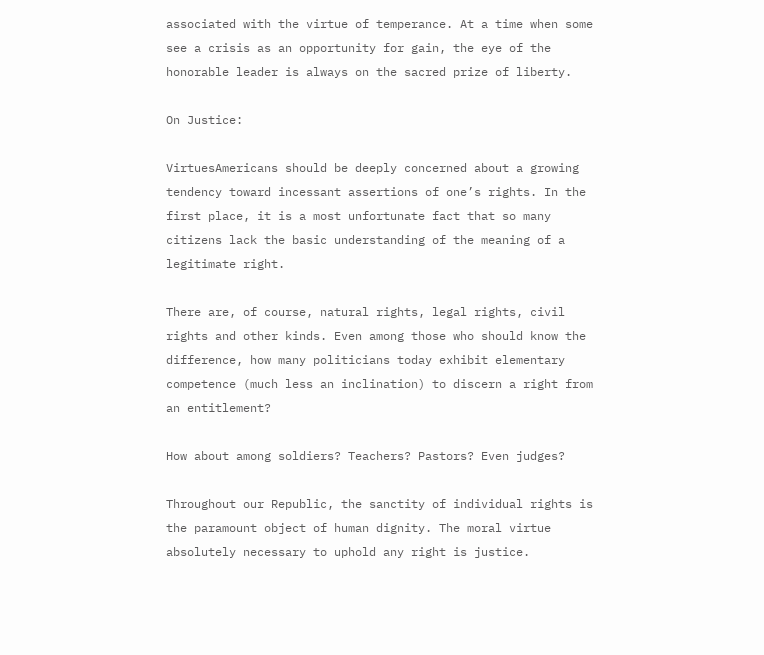associated with the virtue of temperance. At a time when some see a crisis as an opportunity for gain, the eye of the honorable leader is always on the sacred prize of liberty.

On Justice:

VirtuesAmericans should be deeply concerned about a growing tendency toward incessant assertions of one’s rights. In the first place, it is a most unfortunate fact that so many citizens lack the basic understanding of the meaning of a legitimate right.

There are, of course, natural rights, legal rights, civil rights and other kinds. Even among those who should know the difference, how many politicians today exhibit elementary competence (much less an inclination) to discern a right from an entitlement?

How about among soldiers? Teachers? Pastors? Even judges?

Throughout our Republic, the sanctity of individual rights is the paramount object of human dignity. The moral virtue absolutely necessary to uphold any right is justice.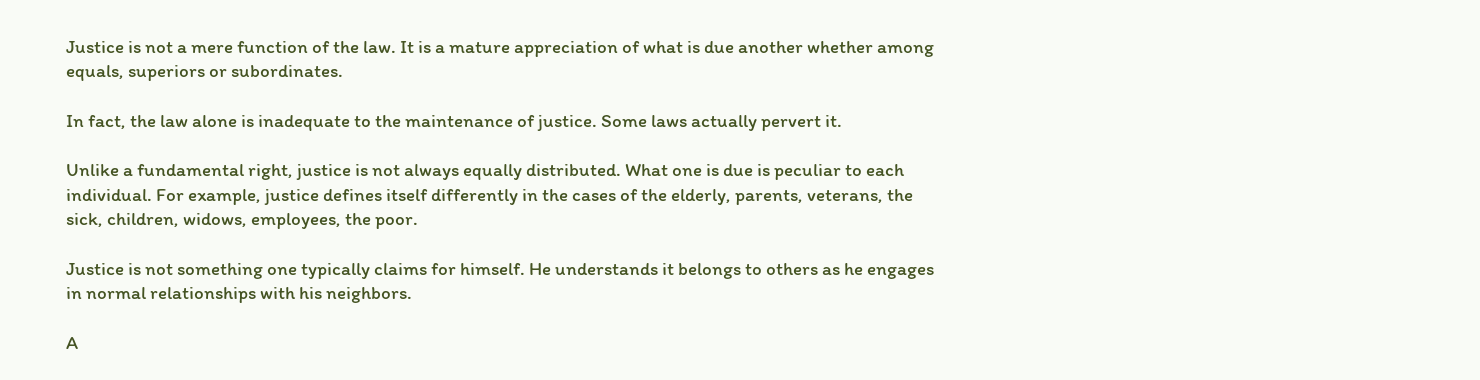Justice is not a mere function of the law. It is a mature appreciation of what is due another whether among equals, superiors or subordinates.

In fact, the law alone is inadequate to the maintenance of justice. Some laws actually pervert it.

Unlike a fundamental right, justice is not always equally distributed. What one is due is peculiar to each individual. For example, justice defines itself differently in the cases of the elderly, parents, veterans, the sick, children, widows, employees, the poor.

Justice is not something one typically claims for himself. He understands it belongs to others as he engages in normal relationships with his neighbors.

A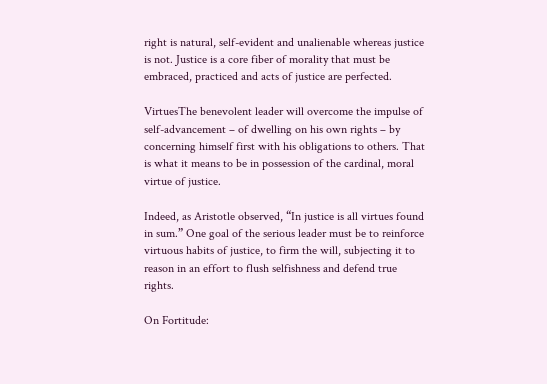right is natural, self-evident and unalienable whereas justice is not. Justice is a core fiber of morality that must be embraced, practiced and acts of justice are perfected.

VirtuesThe benevolent leader will overcome the impulse of self-advancement – of dwelling on his own rights – by concerning himself first with his obligations to others. That is what it means to be in possession of the cardinal, moral virtue of justice.

Indeed, as Aristotle observed, “In justice is all virtues found in sum.” One goal of the serious leader must be to reinforce virtuous habits of justice, to firm the will, subjecting it to reason in an effort to flush selfishness and defend true rights.

On Fortitude: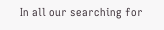In all our searching for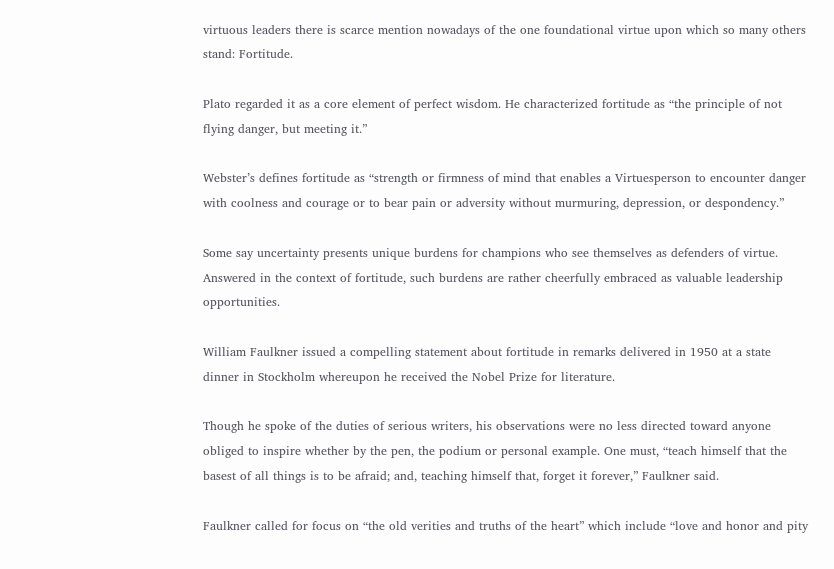virtuous leaders there is scarce mention nowadays of the one foundational virtue upon which so many others stand: Fortitude.

Plato regarded it as a core element of perfect wisdom. He characterized fortitude as “the principle of not flying danger, but meeting it.”

Webster’s defines fortitude as “strength or firmness of mind that enables a Virtuesperson to encounter danger with coolness and courage or to bear pain or adversity without murmuring, depression, or despondency.”

Some say uncertainty presents unique burdens for champions who see themselves as defenders of virtue. Answered in the context of fortitude, such burdens are rather cheerfully embraced as valuable leadership opportunities.

William Faulkner issued a compelling statement about fortitude in remarks delivered in 1950 at a state dinner in Stockholm whereupon he received the Nobel Prize for literature.

Though he spoke of the duties of serious writers, his observations were no less directed toward anyone obliged to inspire whether by the pen, the podium or personal example. One must, “teach himself that the basest of all things is to be afraid; and, teaching himself that, forget it forever,” Faulkner said.

Faulkner called for focus on “the old verities and truths of the heart” which include “love and honor and pity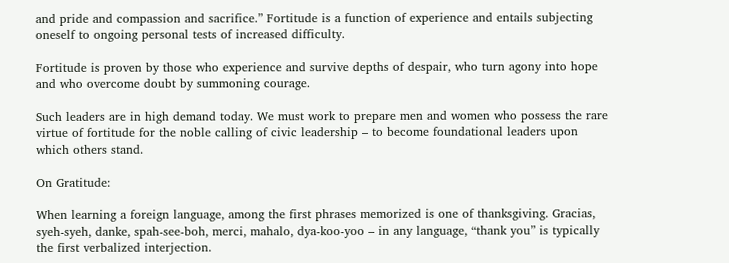and pride and compassion and sacrifice.” Fortitude is a function of experience and entails subjecting oneself to ongoing personal tests of increased difficulty.

Fortitude is proven by those who experience and survive depths of despair, who turn agony into hope and who overcome doubt by summoning courage.

Such leaders are in high demand today. We must work to prepare men and women who possess the rare virtue of fortitude for the noble calling of civic leadership – to become foundational leaders upon which others stand.

On Gratitude:

When learning a foreign language, among the first phrases memorized is one of thanksgiving. Gracias, syeh-syeh, danke, spah-see-boh, merci, mahalo, dya-koo-yoo – in any language, “thank you” is typically the first verbalized interjection.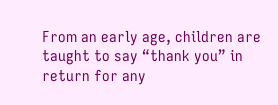From an early age, children are taught to say “thank you” in return for any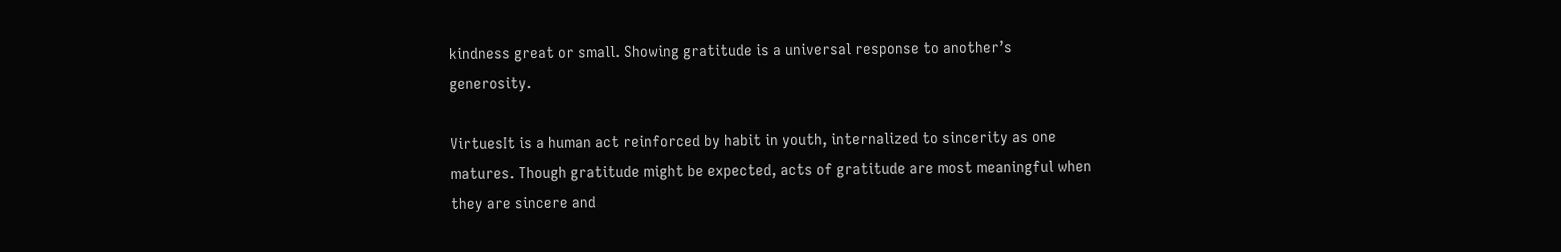kindness great or small. Showing gratitude is a universal response to another’s generosity.

VirtuesIt is a human act reinforced by habit in youth, internalized to sincerity as one matures. Though gratitude might be expected, acts of gratitude are most meaningful when they are sincere and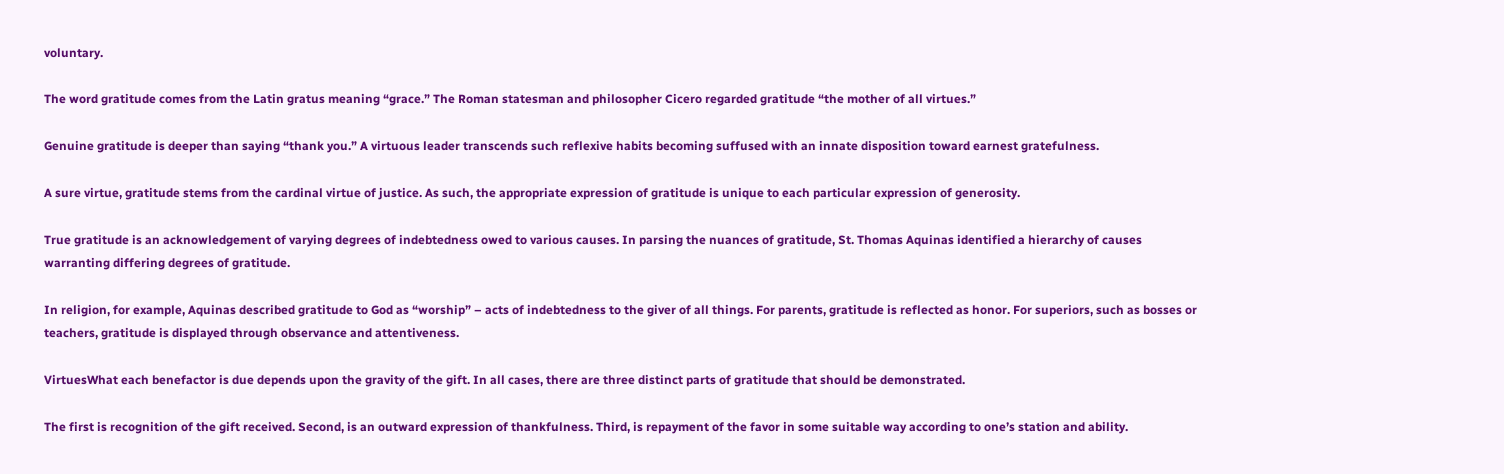voluntary.

The word gratitude comes from the Latin gratus meaning “grace.” The Roman statesman and philosopher Cicero regarded gratitude “the mother of all virtues.”

Genuine gratitude is deeper than saying “thank you.” A virtuous leader transcends such reflexive habits becoming suffused with an innate disposition toward earnest gratefulness.

A sure virtue, gratitude stems from the cardinal virtue of justice. As such, the appropriate expression of gratitude is unique to each particular expression of generosity.

True gratitude is an acknowledgement of varying degrees of indebtedness owed to various causes. In parsing the nuances of gratitude, St. Thomas Aquinas identified a hierarchy of causes warranting differing degrees of gratitude.

In religion, for example, Aquinas described gratitude to God as “worship” – acts of indebtedness to the giver of all things. For parents, gratitude is reflected as honor. For superiors, such as bosses or teachers, gratitude is displayed through observance and attentiveness.

VirtuesWhat each benefactor is due depends upon the gravity of the gift. In all cases, there are three distinct parts of gratitude that should be demonstrated.

The first is recognition of the gift received. Second, is an outward expression of thankfulness. Third, is repayment of the favor in some suitable way according to one’s station and ability.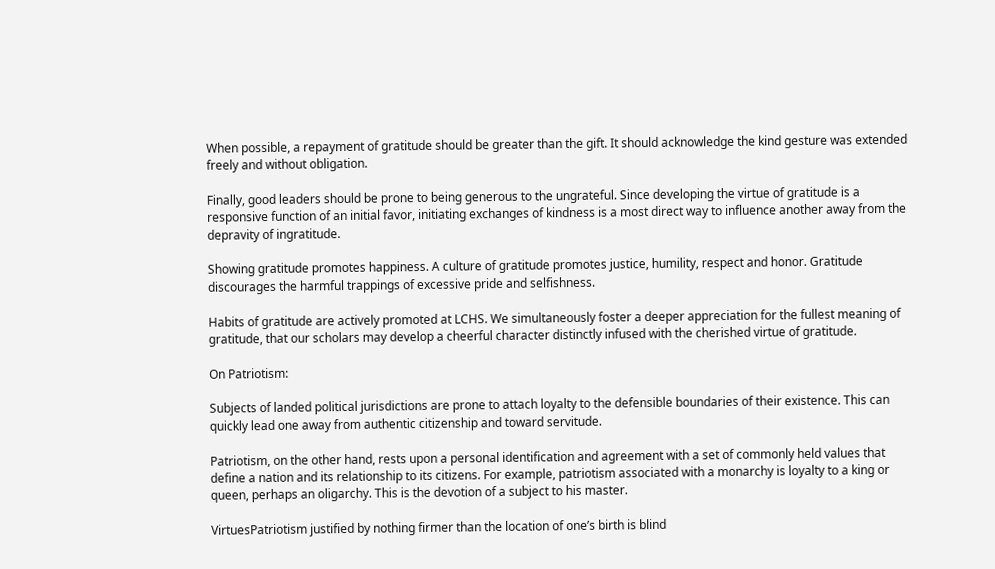When possible, a repayment of gratitude should be greater than the gift. It should acknowledge the kind gesture was extended freely and without obligation.

Finally, good leaders should be prone to being generous to the ungrateful. Since developing the virtue of gratitude is a responsive function of an initial favor, initiating exchanges of kindness is a most direct way to influence another away from the depravity of ingratitude.

Showing gratitude promotes happiness. A culture of gratitude promotes justice, humility, respect and honor. Gratitude discourages the harmful trappings of excessive pride and selfishness.

Habits of gratitude are actively promoted at LCHS. We simultaneously foster a deeper appreciation for the fullest meaning of gratitude, that our scholars may develop a cheerful character distinctly infused with the cherished virtue of gratitude.

On Patriotism:

Subjects of landed political jurisdictions are prone to attach loyalty to the defensible boundaries of their existence. This can quickly lead one away from authentic citizenship and toward servitude.

Patriotism, on the other hand, rests upon a personal identification and agreement with a set of commonly held values that define a nation and its relationship to its citizens. For example, patriotism associated with a monarchy is loyalty to a king or queen, perhaps an oligarchy. This is the devotion of a subject to his master.

VirtuesPatriotism justified by nothing firmer than the location of one’s birth is blind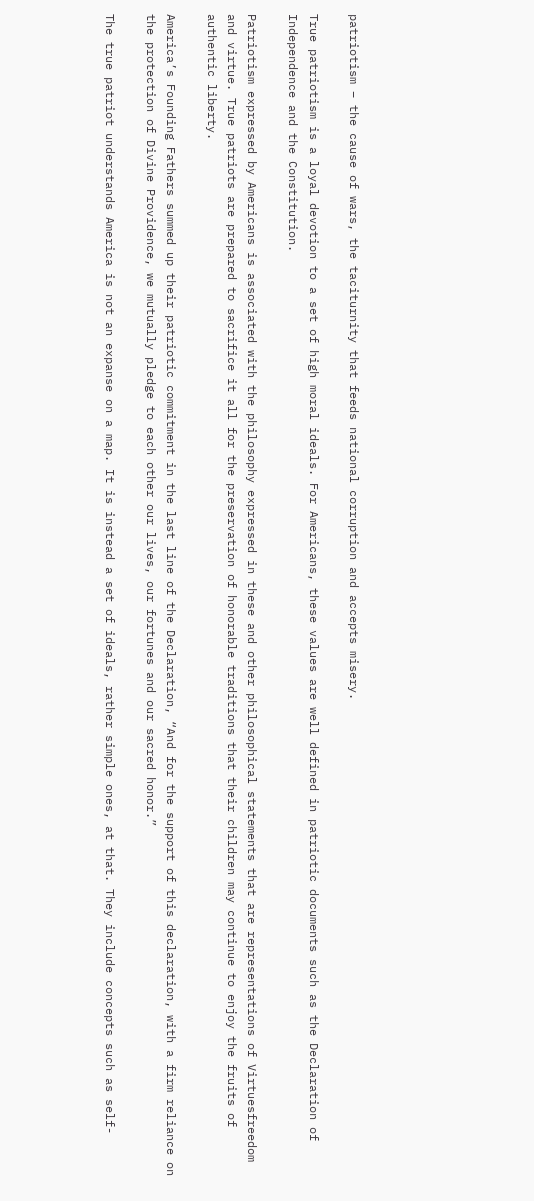patriotism – the cause of wars, the taciturnity that feeds national corruption and accepts misery.

True patriotism is a loyal devotion to a set of high moral ideals. For Americans, these values are well defined in patriotic documents such as the Declaration of Independence and the Constitution.

Patriotism expressed by Americans is associated with the philosophy expressed in these and other philosophical statements that are representations of Virtuesfreedom and virtue. True patriots are prepared to sacrifice it all for the preservation of honorable traditions that their children may continue to enjoy the fruits of authentic liberty.

America’s Founding Fathers summed up their patriotic commitment in the last line of the Declaration, “And for the support of this declaration, with a firm reliance on the protection of Divine Providence, we mutually pledge to each other our lives, our fortunes and our sacred honor.”

The true patriot understands America is not an expanse on a map. It is instead a set of ideals, rather simple ones, at that. They include concepts such as self-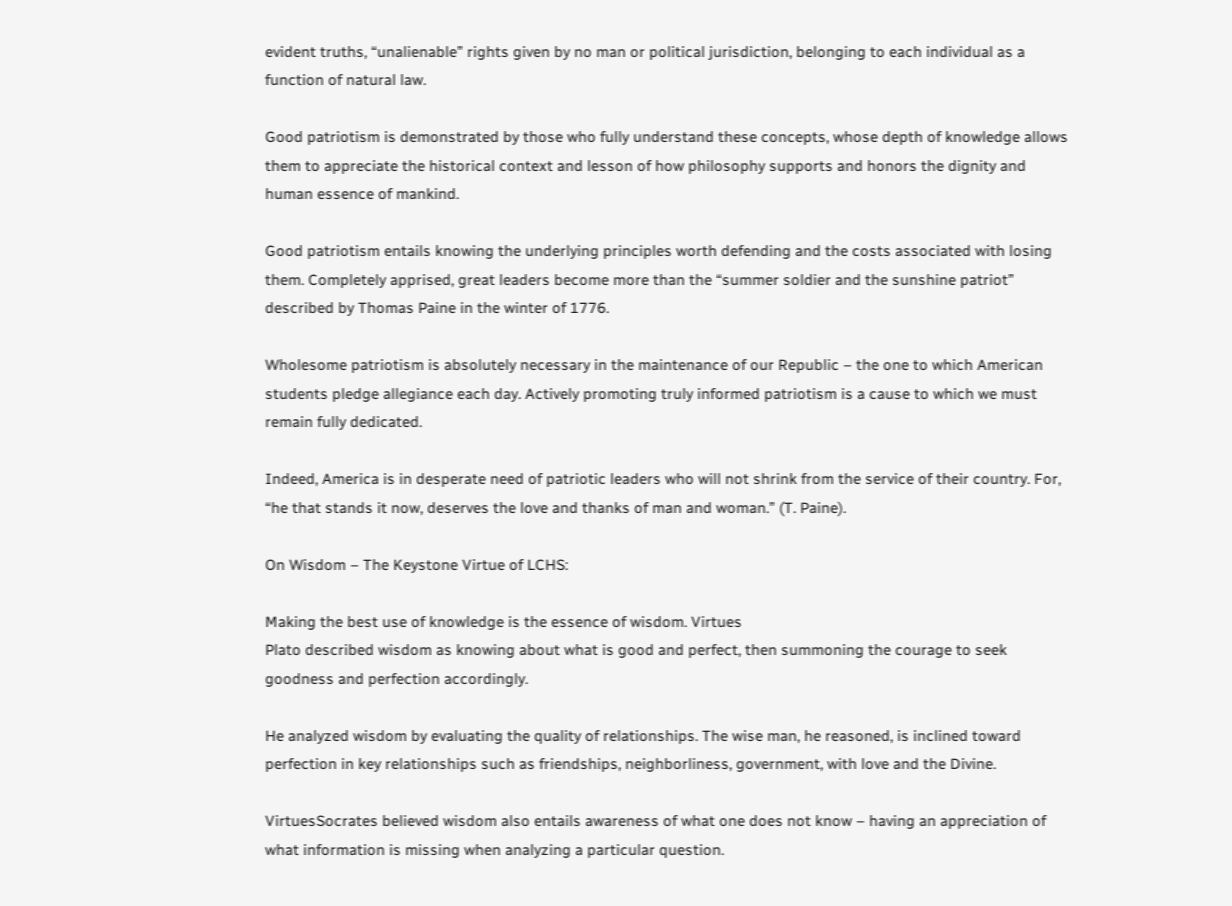evident truths, “unalienable” rights given by no man or political jurisdiction, belonging to each individual as a function of natural law.

Good patriotism is demonstrated by those who fully understand these concepts, whose depth of knowledge allows them to appreciate the historical context and lesson of how philosophy supports and honors the dignity and human essence of mankind.

Good patriotism entails knowing the underlying principles worth defending and the costs associated with losing them. Completely apprised, great leaders become more than the “summer soldier and the sunshine patriot” described by Thomas Paine in the winter of 1776.

Wholesome patriotism is absolutely necessary in the maintenance of our Republic – the one to which American students pledge allegiance each day. Actively promoting truly informed patriotism is a cause to which we must remain fully dedicated.

Indeed, America is in desperate need of patriotic leaders who will not shrink from the service of their country. For, “he that stands it now, deserves the love and thanks of man and woman.” (T. Paine).

On Wisdom – The Keystone Virtue of LCHS:

Making the best use of knowledge is the essence of wisdom. Virtues
Plato described wisdom as knowing about what is good and perfect, then summoning the courage to seek goodness and perfection accordingly.

He analyzed wisdom by evaluating the quality of relationships. The wise man, he reasoned, is inclined toward perfection in key relationships such as friendships, neighborliness, government, with love and the Divine.

VirtuesSocrates believed wisdom also entails awareness of what one does not know – having an appreciation of what information is missing when analyzing a particular question.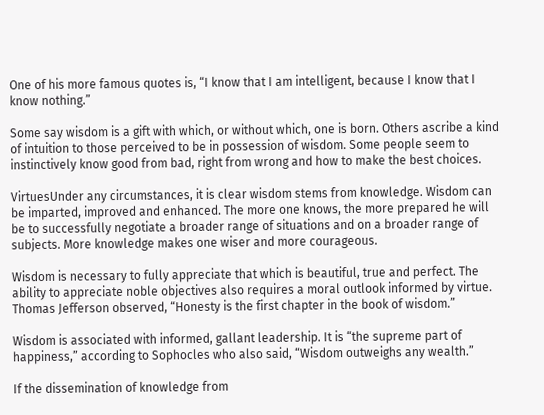One of his more famous quotes is, “I know that I am intelligent, because I know that I know nothing.”

Some say wisdom is a gift with which, or without which, one is born. Others ascribe a kind of intuition to those perceived to be in possession of wisdom. Some people seem to instinctively know good from bad, right from wrong and how to make the best choices.

VirtuesUnder any circumstances, it is clear wisdom stems from knowledge. Wisdom can be imparted, improved and enhanced. The more one knows, the more prepared he will be to successfully negotiate a broader range of situations and on a broader range of subjects. More knowledge makes one wiser and more courageous.

Wisdom is necessary to fully appreciate that which is beautiful, true and perfect. The ability to appreciate noble objectives also requires a moral outlook informed by virtue. Thomas Jefferson observed, “Honesty is the first chapter in the book of wisdom.”

Wisdom is associated with informed, gallant leadership. It is “the supreme part of happiness,” according to Sophocles who also said, “Wisdom outweighs any wealth.”

If the dissemination of knowledge from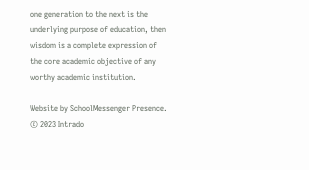one generation to the next is the underlying purpose of education, then wisdom is a complete expression of the core academic objective of any worthy academic institution.

Website by SchoolMessenger Presence. © 2023 Intrado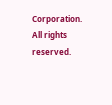Corporation. All rights reserved.